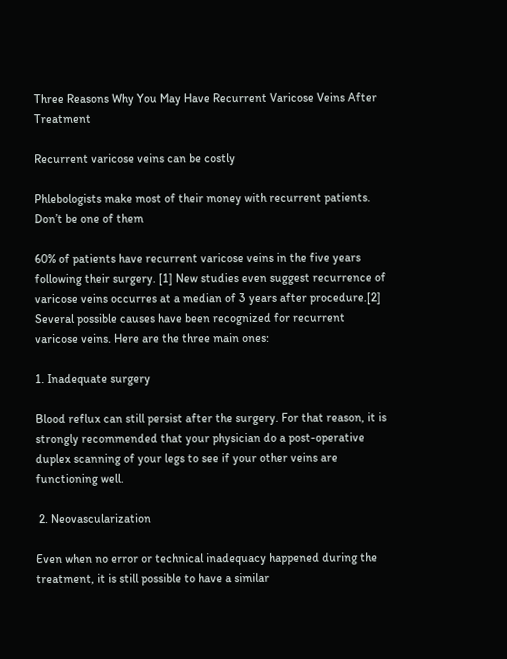Three Reasons Why You May Have Recurrent Varicose Veins After Treatment

Recurrent varicose veins can be costly

Phlebologists make most of their money with recurrent patients. Don’t be one of them

60% of patients have recurrent varicose veins in the five years following their surgery. [1] New studies even suggest recurrence of varicose veins occurres at a median of 3 years after procedure.[2]  Several possible causes have been recognized for recurrent varicose veins. Here are the three main ones:

1. Inadequate surgery

Blood reflux can still persist after the surgery. For that reason, it is strongly recommended that your physician do a post-operative duplex scanning of your legs to see if your other veins are functioning well.

 2. Neovascularization

Even when no error or technical inadequacy happened during the treatment, it is still possible to have a similar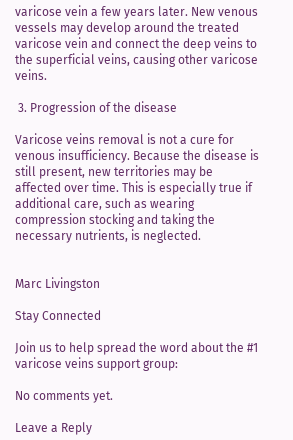varicose vein a few years later. New venous vessels may develop around the treated varicose vein and connect the deep veins to the superficial veins, causing other varicose veins.

 3. Progression of the disease

Varicose veins removal is not a cure for venous insufficiency. Because the disease is still present, new territories may be affected over time. This is especially true if additional care, such as wearing compression stocking and taking the necessary nutrients, is neglected.


Marc Livingston

Stay Connected

Join us to help spread the word about the #1 varicose veins support group:

No comments yet.

Leave a Reply